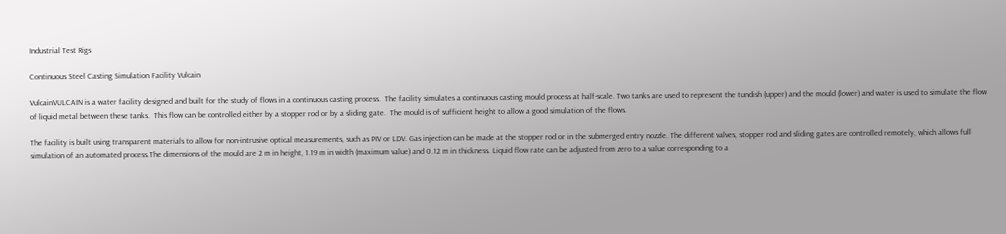Industrial Test Rigs

Continuous Steel Casting Simulation Facility Vulcain

VulcainVULCAIN is a water facility designed and built for the study of flows in a continuous casting process.  The facility simulates a continuous casting mould process at half-scale. Two tanks are used to represent the tundish (upper) and the mould (lower) and water is used to simulate the flow of liquid metal between these tanks.  This flow can be controlled either by a stopper rod or by a sliding gate.  The mould is of sufficient height to allow a good simulation of the flows.

The facility is built using transparent materials to allow for non-intrusive optical measurements, such as PIV or LDV. Gas injection can be made at the stopper rod or in the submerged entry nozzle. The different valves, stopper rod and sliding gates are controlled remotely, which allows full simulation of an automated process.The dimensions of the mould are 2 m in height, 1.19 m in width (maximum value) and 0.12 m in thickness. Liquid flow rate can be adjusted from zero to a value corresponding to a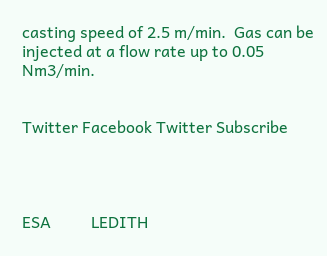casting speed of 2.5 m/min.  Gas can be injected at a flow rate up to 0.05 Nm3/min.


Twitter Facebook Twitter Subscribe




ESA          LEDITH